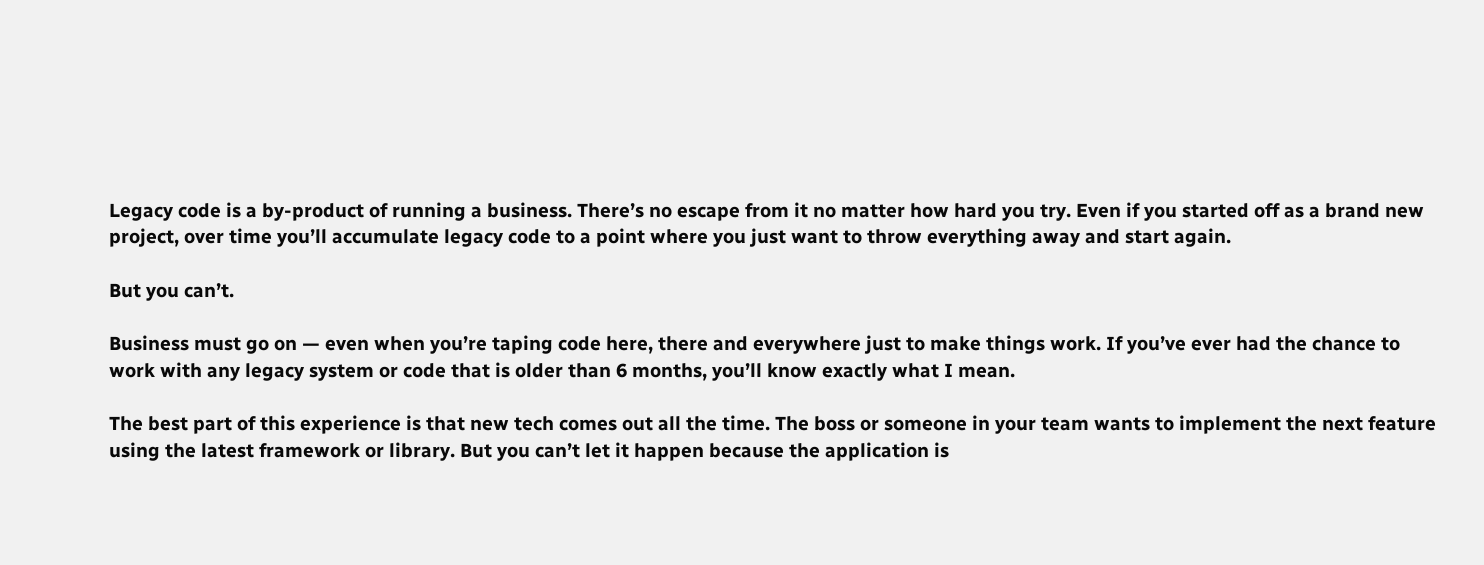Legacy code is a by-product of running a business. There’s no escape from it no matter how hard you try. Even if you started off as a brand new project, over time you’ll accumulate legacy code to a point where you just want to throw everything away and start again.

But you can’t.

Business must go on — even when you’re taping code here, there and everywhere just to make things work. If you’ve ever had the chance to work with any legacy system or code that is older than 6 months, you’ll know exactly what I mean.

The best part of this experience is that new tech comes out all the time. The boss or someone in your team wants to implement the next feature using the latest framework or library. But you can’t let it happen because the application is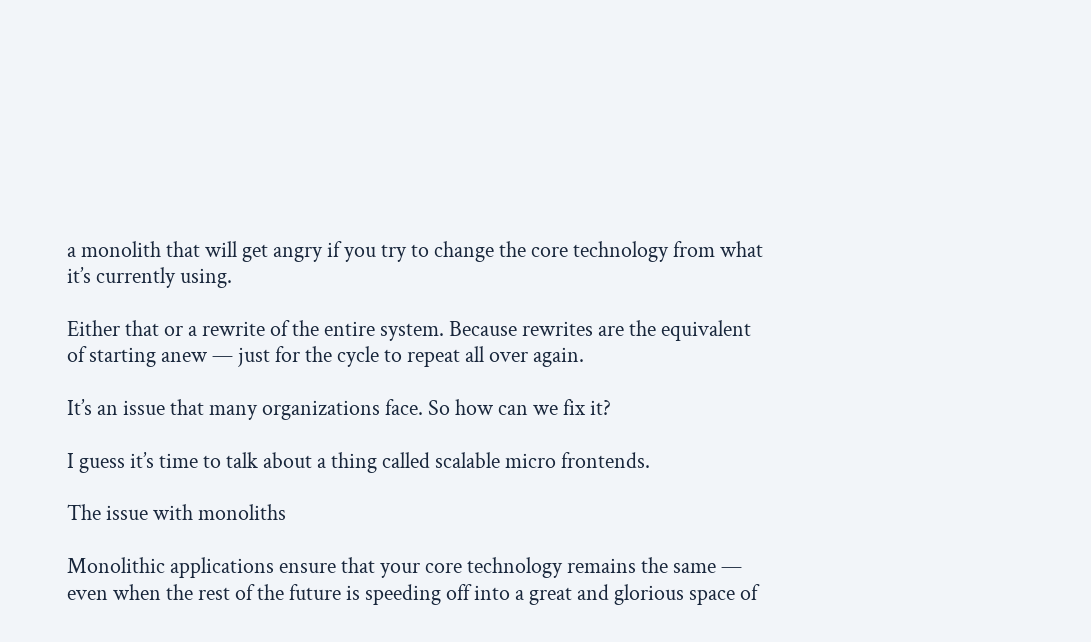a monolith that will get angry if you try to change the core technology from what it’s currently using.

Either that or a rewrite of the entire system. Because rewrites are the equivalent of starting anew — just for the cycle to repeat all over again.

It’s an issue that many organizations face. So how can we fix it?

I guess it’s time to talk about a thing called scalable micro frontends.

The issue with monoliths

Monolithic applications ensure that your core technology remains the same — even when the rest of the future is speeding off into a great and glorious space of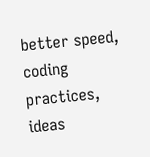better speed, coding practices, ideas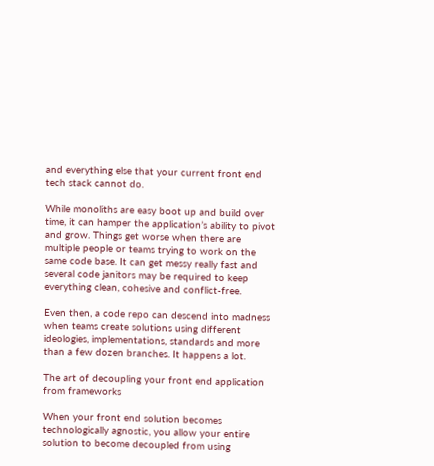and everything else that your current front end tech stack cannot do.

While monoliths are easy boot up and build over time, it can hamper the application’s ability to pivot and grow. Things get worse when there are multiple people or teams trying to work on the same code base. It can get messy really fast and several code janitors may be required to keep everything clean, cohesive and conflict-free.

Even then, a code repo can descend into madness when teams create solutions using different ideologies, implementations, standards and more than a few dozen branches. It happens a lot.

The art of decoupling your front end application from frameworks

When your front end solution becomes technologically agnostic, you allow your entire solution to become decoupled from using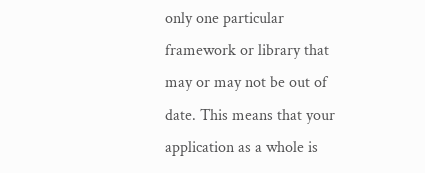only one particular framework or library that may or may not be out of date. This means that your application as a whole is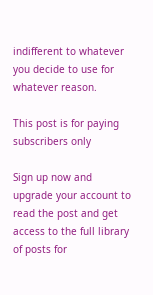indifferent to whatever you decide to use for whatever reason.

This post is for paying subscribers only

Sign up now and upgrade your account to read the post and get access to the full library of posts for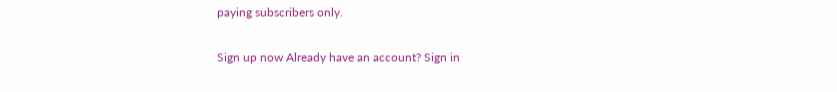paying subscribers only.

Sign up now Already have an account? Sign in